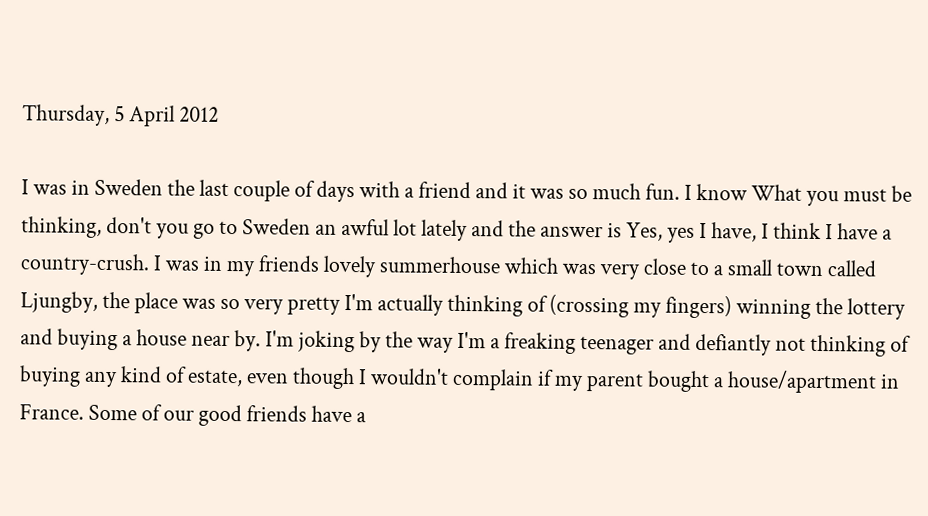Thursday, 5 April 2012

I was in Sweden the last couple of days with a friend and it was so much fun. I know What you must be thinking, don't you go to Sweden an awful lot lately and the answer is Yes, yes I have, I think I have a country-crush. I was in my friends lovely summerhouse which was very close to a small town called Ljungby, the place was so very pretty I'm actually thinking of (crossing my fingers) winning the lottery and buying a house near by. I'm joking by the way I'm a freaking teenager and defiantly not thinking of buying any kind of estate, even though I wouldn't complain if my parent bought a house/apartment in France. Some of our good friends have a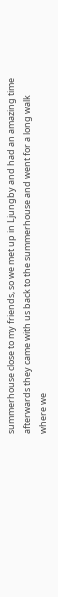summerhouse close to my friends, so we met up in Ljungby and had an amazing time afterwards they came with us back to the summerhouse and went for a long walk where we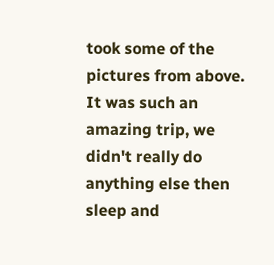took some of the pictures from above. It was such an amazing trip, we didn't really do anything else then sleep and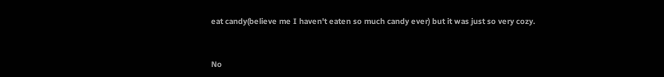eat candy(believe me I haven't eaten so much candy ever) but it was just so very cozy.


No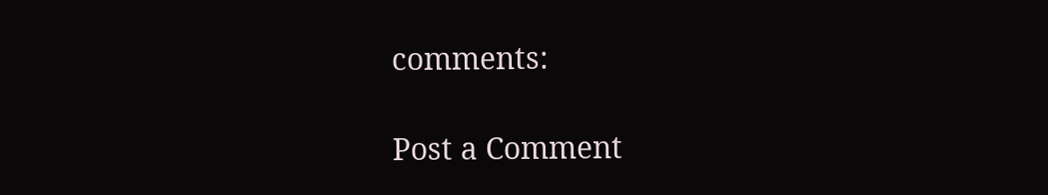comments:

Post a Comment